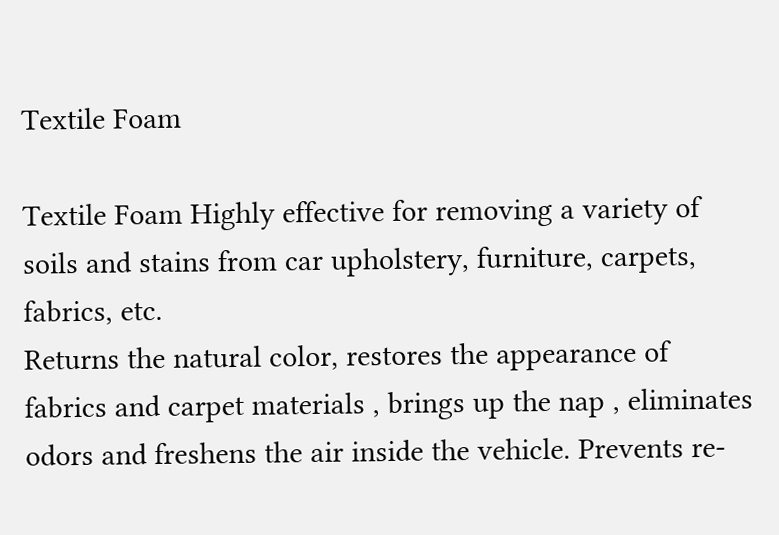Textile Foam

Textile Foam Highly effective for removing a variety of soils and stains from car upholstery, furniture, carpets, fabrics, etc.
Returns the natural color, restores the appearance of fabrics and carpet materials , brings up the nap , eliminates odors and freshens the air inside the vehicle. Prevents re-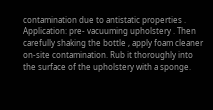contamination due to antistatic properties .
Application: pre- vacuuming upholstery . Then carefully shaking the bottle , apply foam cleaner on-site contamination. Rub it thoroughly into the surface of the upholstery with a sponge.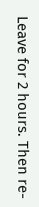Leave for 2 hours. Then re-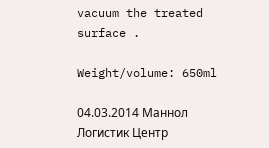vacuum the treated surface .

Weight/volume: 650ml

04.03.2014 Маннол Логистик Центр